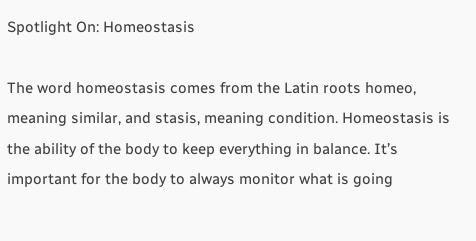Spotlight On: Homeostasis

The word homeostasis comes from the Latin roots homeo, meaning similar, and stasis, meaning condition. Homeostasis is the ability of the body to keep everything in balance. It’s important for the body to always monitor what is going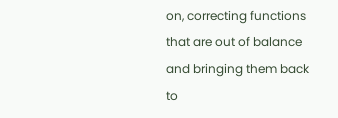on, correcting functions that are out of balance and bringing them back to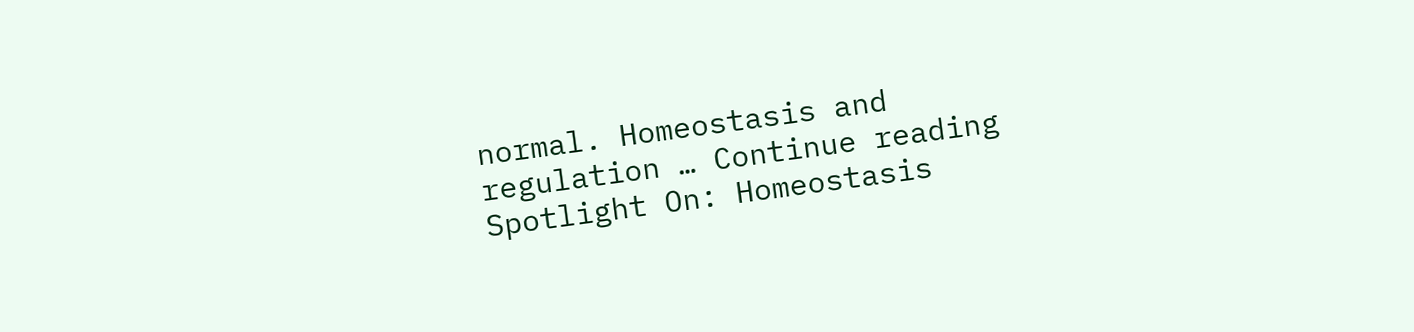normal. Homeostasis and regulation … Continue reading Spotlight On: Homeostasis